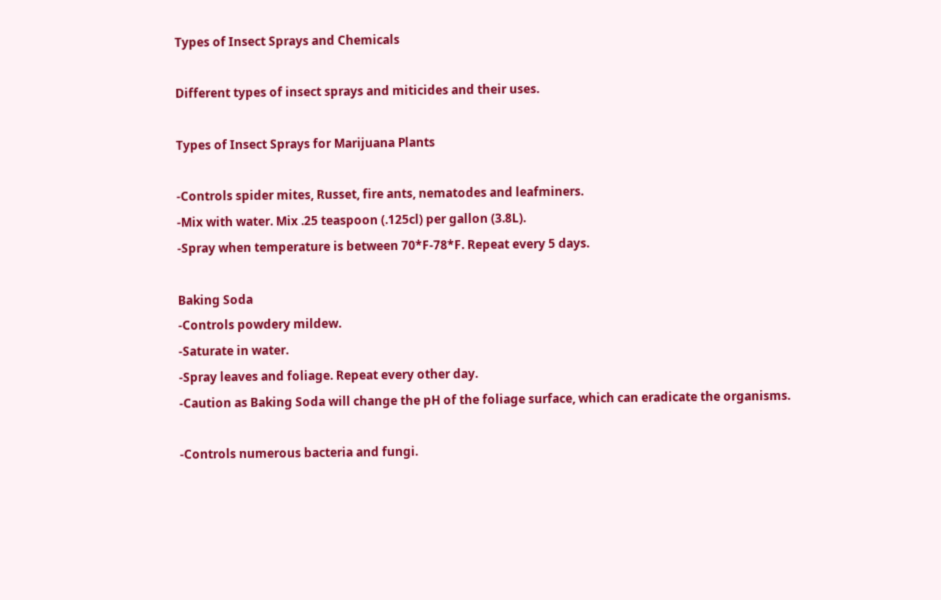Types of Insect Sprays and Chemicals

Different types of insect sprays and miticides and their uses.

Types of Insect Sprays for Marijuana Plants

-Controls spider mites, Russet, fire ants, nematodes and leafminers.
-Mix with water. Mix .25 teaspoon (.125cl) per gallon (3.8L).
-Spray when temperature is between 70*F-78*F. Repeat every 5 days.

Baking Soda
-Controls powdery mildew.
-Saturate in water.
-Spray leaves and foliage. Repeat every other day.
-Caution as Baking Soda will change the pH of the foliage surface, which can eradicate the organisms.

-Controls numerous bacteria and fungi.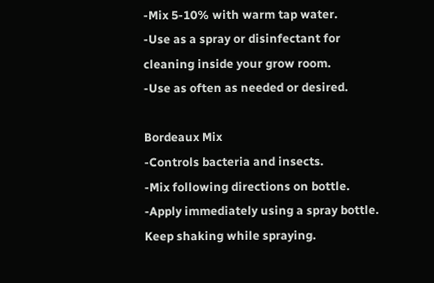-Mix 5-10% with warm tap water.
-Use as a spray or disinfectant for cleaning inside your grow room.
-Use as often as needed or desired.

Bordeaux Mix
-Controls bacteria and insects.
-Mix following directions on bottle.
-Apply immediately using a spray bottle. Keep shaking while spraying.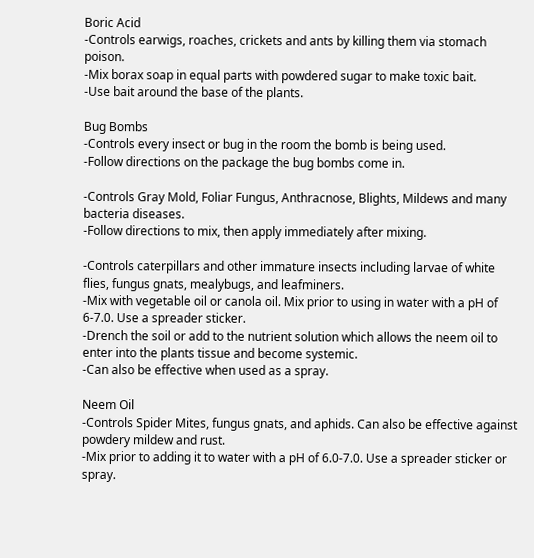Boric Acid
-Controls earwigs, roaches, crickets and ants by killing them via stomach poison.
-Mix borax soap in equal parts with powdered sugar to make toxic bait.
-Use bait around the base of the plants.

Bug Bombs
-Controls every insect or bug in the room the bomb is being used.
-Follow directions on the package the bug bombs come in.

-Controls Gray Mold, Foliar Fungus, Anthracnose, Blights, Mildews and many bacteria diseases.
-Follow directions to mix, then apply immediately after mixing.

-Controls caterpillars and other immature insects including larvae of white flies, fungus gnats, mealybugs, and leafminers.
-Mix with vegetable oil or canola oil. Mix prior to using in water with a pH of 6-7.0. Use a spreader sticker.
-Drench the soil or add to the nutrient solution which allows the neem oil to enter into the plants tissue and become systemic.
-Can also be effective when used as a spray.

Neem Oil
-Controls Spider Mites, fungus gnats, and aphids. Can also be effective against powdery mildew and rust.
-Mix prior to adding it to water with a pH of 6.0-7.0. Use a spreader sticker or spray.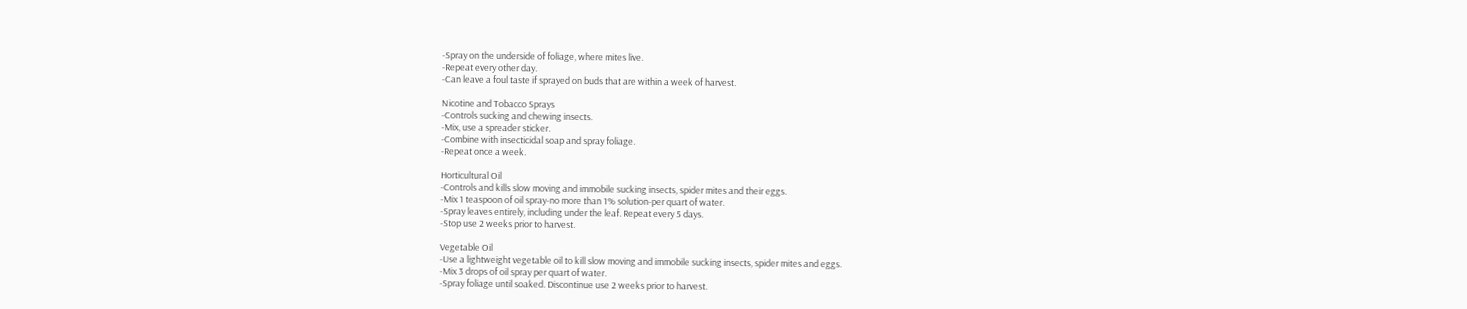-Spray on the underside of foliage, where mites live.
-Repeat every other day.
-Can leave a foul taste if sprayed on buds that are within a week of harvest.

Nicotine and Tobacco Sprays
-Controls sucking and chewing insects.
-Mix, use a spreader sticker.
-Combine with insecticidal soap and spray foliage.
-Repeat once a week.

Horticultural Oil
-Controls and kills slow moving and immobile sucking insects, spider mites and their eggs.
-Mix 1 teaspoon of oil spray-no more than 1% solution-per quart of water.
-Spray leaves entirely, including under the leaf. Repeat every 5 days.
-Stop use 2 weeks prior to harvest.

Vegetable Oil
-Use a lightweight vegetable oil to kill slow moving and immobile sucking insects, spider mites and eggs.
-Mix 3 drops of oil spray per quart of water.
-Spray foliage until soaked. Discontinue use 2 weeks prior to harvest.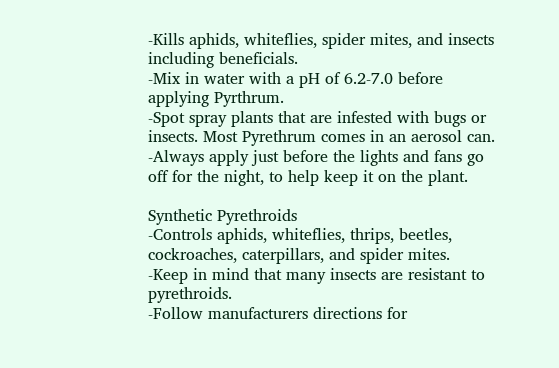-Kills aphids, whiteflies, spider mites, and insects including beneficials.
-Mix in water with a pH of 6.2-7.0 before applying Pyrthrum.
-Spot spray plants that are infested with bugs or insects. Most Pyrethrum comes in an aerosol can.
-Always apply just before the lights and fans go off for the night, to help keep it on the plant.

Synthetic Pyrethroids
-Controls aphids, whiteflies, thrips, beetles, cockroaches, caterpillars, and spider mites.
-Keep in mind that many insects are resistant to pyrethroids.
-Follow manufacturers directions for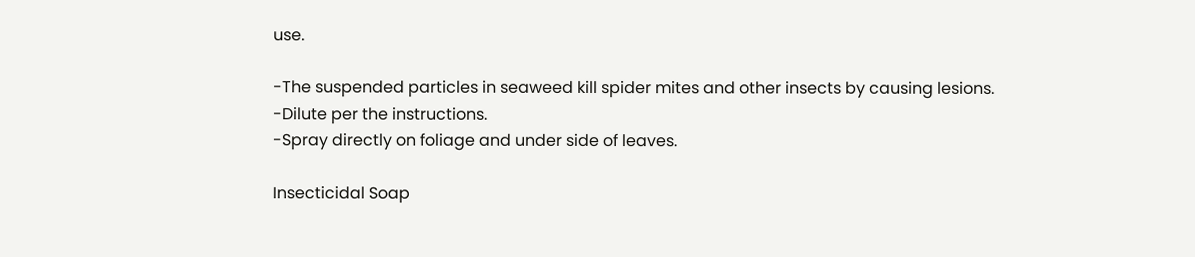use.

-The suspended particles in seaweed kill spider mites and other insects by causing lesions.
-Dilute per the instructions.
-Spray directly on foliage and under side of leaves.

Insecticidal Soap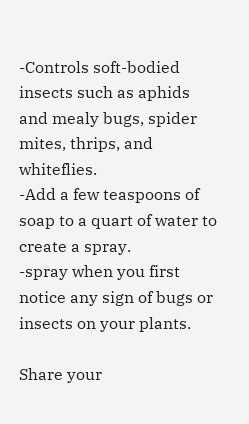-Controls soft-bodied insects such as aphids and mealy bugs, spider mites, thrips, and whiteflies.
-Add a few teaspoons of soap to a quart of water to create a spray.
-spray when you first notice any sign of bugs or insects on your plants.

Share your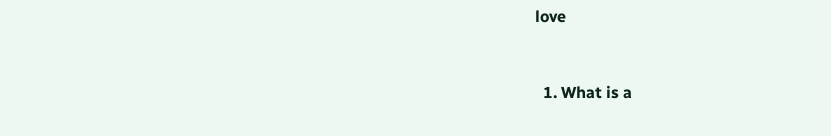love


  1. What is a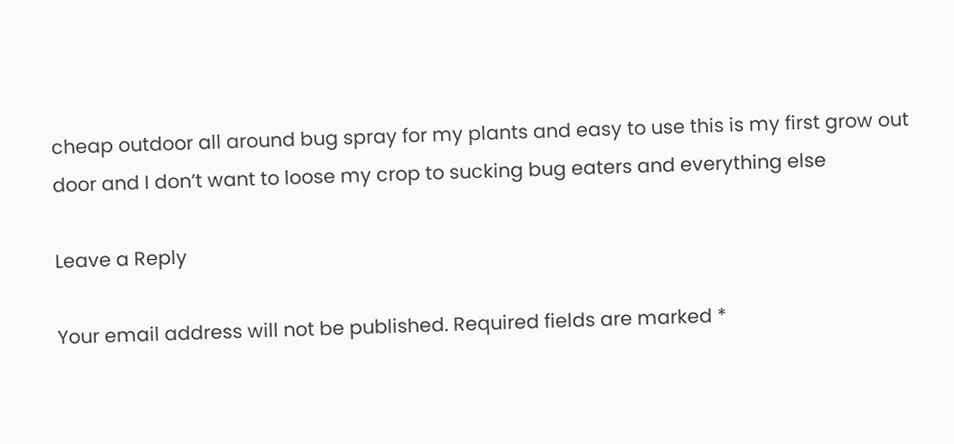cheap outdoor all around bug spray for my plants and easy to use this is my first grow out door and I don’t want to loose my crop to sucking bug eaters and everything else

Leave a Reply

Your email address will not be published. Required fields are marked *